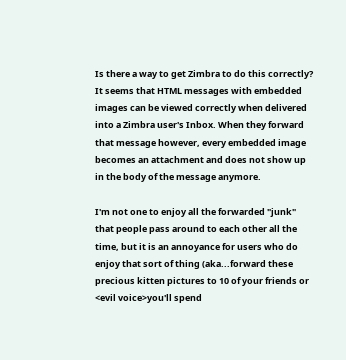Is there a way to get Zimbra to do this correctly? It seems that HTML messages with embedded images can be viewed correctly when delivered into a Zimbra user's Inbox. When they forward that message however, every embedded image becomes an attachment and does not show up in the body of the message anymore.

I'm not one to enjoy all the forwarded "junk" that people pass around to each other all the time, but it is an annoyance for users who do enjoy that sort of thing (aka...forward these precious kitten pictures to 10 of your friends or <evil voice>you'll spend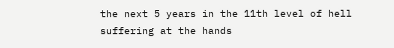the next 5 years in the 11th level of hell suffering at the hands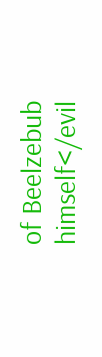of Beelzebub himself</evil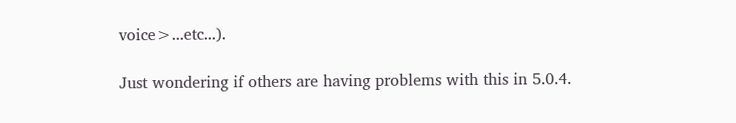voice>...etc...).

Just wondering if others are having problems with this in 5.0.4.